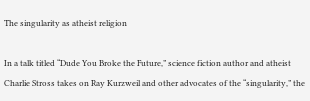The singularity as atheist religion

In a talk titled “Dude You Broke the Future,” science fiction author and atheist Charlie Stross takes on Ray Kurzweil and other advocates of the “singularity,” the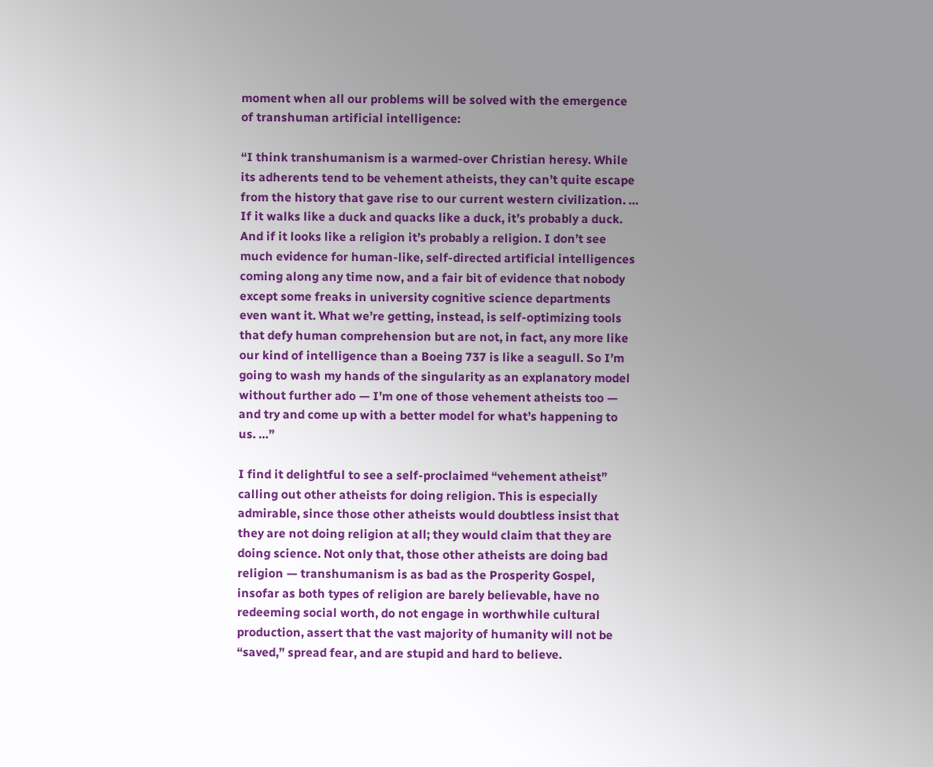moment when all our problems will be solved with the emergence of transhuman artificial intelligence:

“I think transhumanism is a warmed-over Christian heresy. While its adherents tend to be vehement atheists, they can’t quite escape from the history that gave rise to our current western civilization. … If it walks like a duck and quacks like a duck, it’s probably a duck. And if it looks like a religion it’s probably a religion. I don’t see much evidence for human-like, self-directed artificial intelligences coming along any time now, and a fair bit of evidence that nobody except some freaks in university cognitive science departments even want it. What we’re getting, instead, is self-optimizing tools that defy human comprehension but are not, in fact, any more like our kind of intelligence than a Boeing 737 is like a seagull. So I’m going to wash my hands of the singularity as an explanatory model without further ado — I’m one of those vehement atheists too — and try and come up with a better model for what’s happening to us. …”

I find it delightful to see a self-proclaimed “vehement atheist” calling out other atheists for doing religion. This is especially admirable, since those other atheists would doubtless insist that they are not doing religion at all; they would claim that they are doing science. Not only that, those other atheists are doing bad religion — transhumanism is as bad as the Prosperity Gospel, insofar as both types of religion are barely believable, have no redeeming social worth, do not engage in worthwhile cultural production, assert that the vast majority of humanity will not be “saved,” spread fear, and are stupid and hard to believe.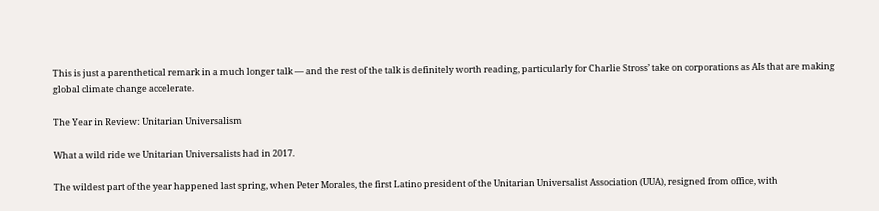This is just a parenthetical remark in a much longer talk — and the rest of the talk is definitely worth reading, particularly for Charlie Stross’ take on corporations as AIs that are making global climate change accelerate.

The Year in Review: Unitarian Universalism

What a wild ride we Unitarian Universalists had in 2017.

The wildest part of the year happened last spring, when Peter Morales, the first Latino president of the Unitarian Universalist Association (UUA), resigned from office, with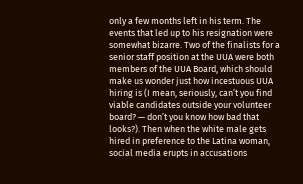only a few months left in his term. The events that led up to his resignation were somewhat bizarre. Two of the finalists for a senior staff position at the UUA were both members of the UUA Board, which should make us wonder just how incestuous UUA hiring is (I mean, seriously, can’t you find viable candidates outside your volunteer board? — don’t you know how bad that looks?). Then when the white male gets hired in preference to the Latina woman, social media erupts in accusations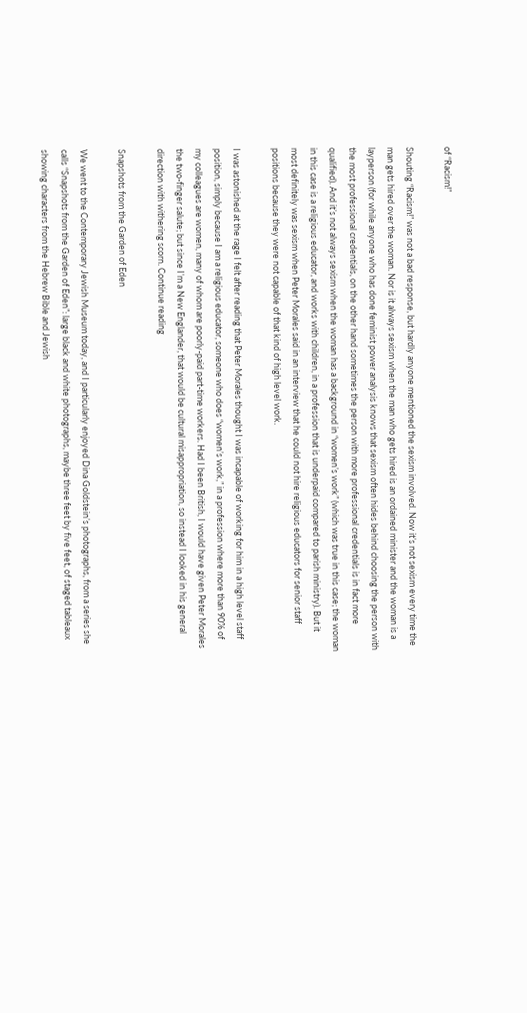of “Racism!”

Shouting “Racism!” was not a bad response, but hardly anyone mentioned the sexism involved. Now it’s not sexism every time the man gets hired over the woman. Nor is it always sexism when the man who gets hired is an ordained minister and the woman is a layperson (for while anyone who has done feminist power analysis knows that sexism often hides behind choosing the person with the most professional credentials, on the other hand sometimes the person with more professional credentials is in fact more qualified). And it’s not always sexism when the woman has a background in “women’s work” (which was true in this case; the woman in this case is a religious educator, and works with children, in a profession that is underpaid compared to parish ministry). But it most definitely was sexism when Peter Morales said in an interview that he could not hire religious educators for senior staff positions because they were not capable of that kind of high level work.

I was astonished at the rage I felt after reading that Peter Morales thought I was incapable of working for him in a high level staff position, simply because I am a religious educator, someone who does “women’s work,” in a profession where more than 90% of my colleagues are women, many of whom are poorly-paid part-time workers. Had I been British, I would have given Peter Morales the two-finger salute; but since I’m a New Englander, that would be cultural misappropriation, so instead I looked in his general direction with withering scorn. Continue reading

Snapshots from the Garden of Eden

We went to the Contemporary Jewish Museum today, and I particularly enjoyed Dina Goldstein’s photographs, from a series she calls “Snapshots from the Garden of Eden”: large black and white photographs, maybe three feet by five feet, of staged tableaux showing characters from the Hebrew Bible and Jewish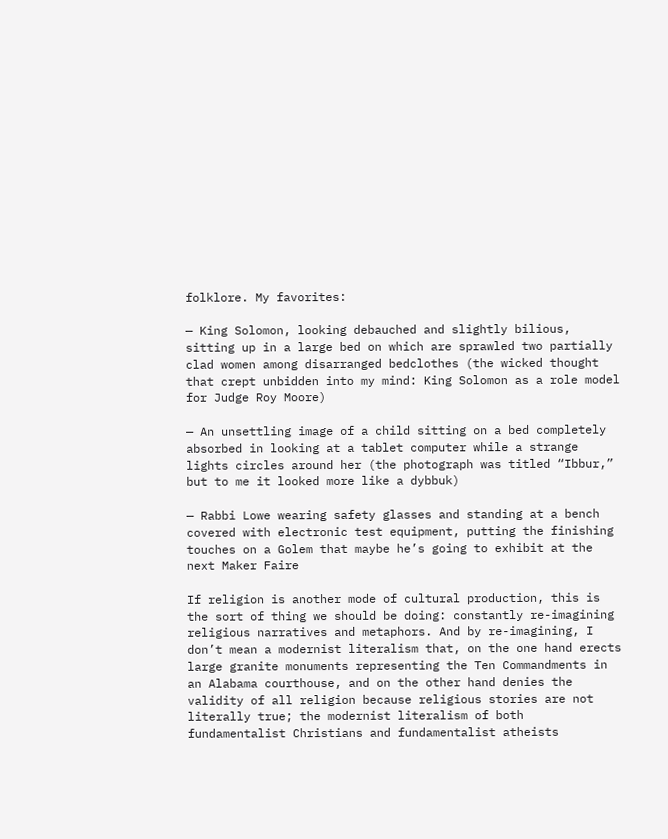folklore. My favorites:

— King Solomon, looking debauched and slightly bilious, sitting up in a large bed on which are sprawled two partially clad women among disarranged bedclothes (the wicked thought that crept unbidden into my mind: King Solomon as a role model for Judge Roy Moore)

— An unsettling image of a child sitting on a bed completely absorbed in looking at a tablet computer while a strange lights circles around her (the photograph was titled “Ibbur,” but to me it looked more like a dybbuk)

— Rabbi Lowe wearing safety glasses and standing at a bench covered with electronic test equipment, putting the finishing touches on a Golem that maybe he’s going to exhibit at the next Maker Faire

If religion is another mode of cultural production, this is the sort of thing we should be doing: constantly re-imagining religious narratives and metaphors. And by re-imagining, I don’t mean a modernist literalism that, on the one hand erects large granite monuments representing the Ten Commandments in an Alabama courthouse, and on the other hand denies the validity of all religion because religious stories are not literally true; the modernist literalism of both fundamentalist Christians and fundamentalist atheists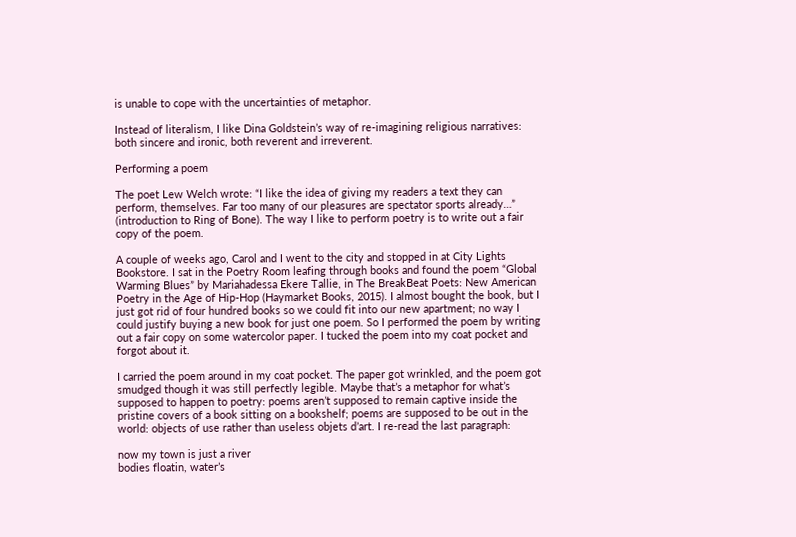is unable to cope with the uncertainties of metaphor.

Instead of literalism, I like Dina Goldstein’s way of re-imagining religious narratives: both sincere and ironic, both reverent and irreverent.

Performing a poem

The poet Lew Welch wrote: “I like the idea of giving my readers a text they can perform, themselves. Far too many of our pleasures are spectator sports already…” (introduction to Ring of Bone). The way I like to perform poetry is to write out a fair copy of the poem.

A couple of weeks ago, Carol and I went to the city and stopped in at City Lights Bookstore. I sat in the Poetry Room leafing through books and found the poem “Global Warming Blues” by Mariahadessa Ekere Tallie, in The BreakBeat Poets: New American Poetry in the Age of Hip-Hop (Haymarket Books, 2015). I almost bought the book, but I just got rid of four hundred books so we could fit into our new apartment; no way I could justify buying a new book for just one poem. So I performed the poem by writing out a fair copy on some watercolor paper. I tucked the poem into my coat pocket and forgot about it.

I carried the poem around in my coat pocket. The paper got wrinkled, and the poem got smudged though it was still perfectly legible. Maybe that’s a metaphor for what’s supposed to happen to poetry: poems aren’t supposed to remain captive inside the pristine covers of a book sitting on a bookshelf; poems are supposed to be out in the world: objects of use rather than useless objets d’art. I re-read the last paragraph:

now my town is just a river
bodies floatin, water’s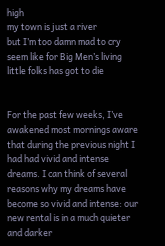high
my town is just a river
but I’m too damn mad to cry
seem like for Big Men’s living
little folks has got to die


For the past few weeks, I’ve awakened most mornings aware that during the previous night I had had vivid and intense dreams. I can think of several reasons why my dreams have become so vivid and intense: our new rental is in a much quieter and darker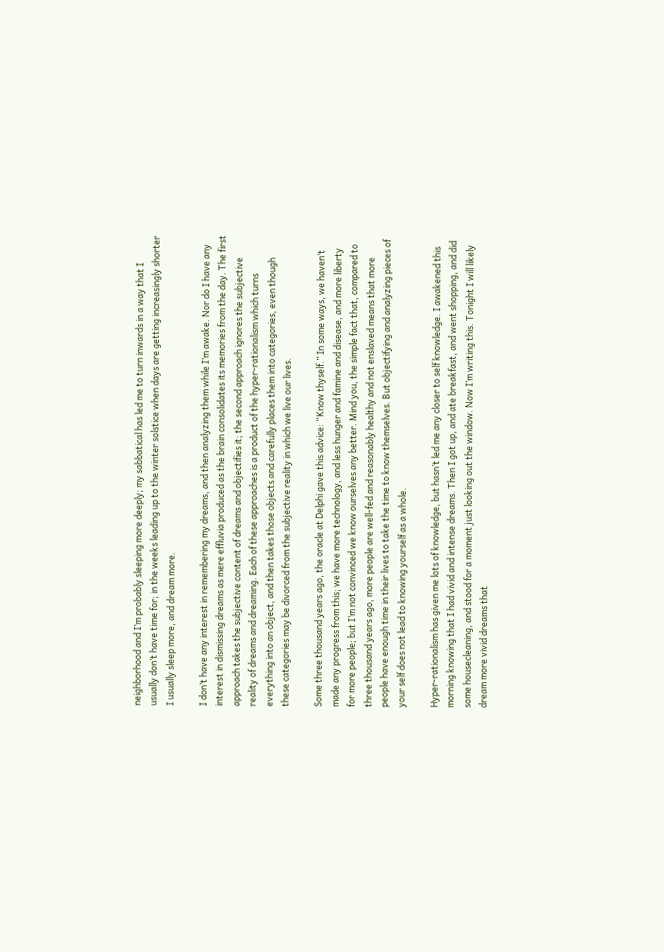neighborhood and I’m probably sleeping more deeply; my sabbatical has led me to turn inwards in a way that I usually don’t have time for; in the weeks leading up to the winter solstice when days are getting increasingly shorter I usually sleep more, and dream more.

I don’t have any interest in remembering my dreams, and then analyzing them while I’m awake. Nor do I have any interest in dismissing dreams as mere effluvia produced as the brain consolidates its memories from the day. The first approach takes the subjective content of dreams and objectifies it; the second approach ignores the subjective reality of dreams and dreaming. Each of these approaches is a product of the hyper-rationalism which turns everything into an object, and then takes those objects and carefully places them into categories, even though these categories may be divorced from the subjective reality in which we live our lives.

Some three thousand years ago, the oracle at Delphi gave this advice: “Know thyself.” In some ways, we haven’t made any progress from this; we have more technology, and less hunger and famine and disease, and more liberty for more people; but I’m not convinced we know ourselves any better. Mind you, the simple fact that, compared to three thousand years ago, more people are well-fed and reasonably healthy and not enslaved means that more people have enough time in their lives to take the time to know themselves. But objectifying and analyzing pieces of your self does not lead to knowing yourself as a whole.

Hyper-rationalism has given me lots of knowledge, but hasn’t led me any closer to self knowledge. I awakened this morning knowing that I had vivid and intense dreams. Then I got up, and ate breakfast, and went shopping, and did some housecleaning, and stood for a moment just looking out the window. Now I’m writing this. Tonight I will likely dream more vivid dreams that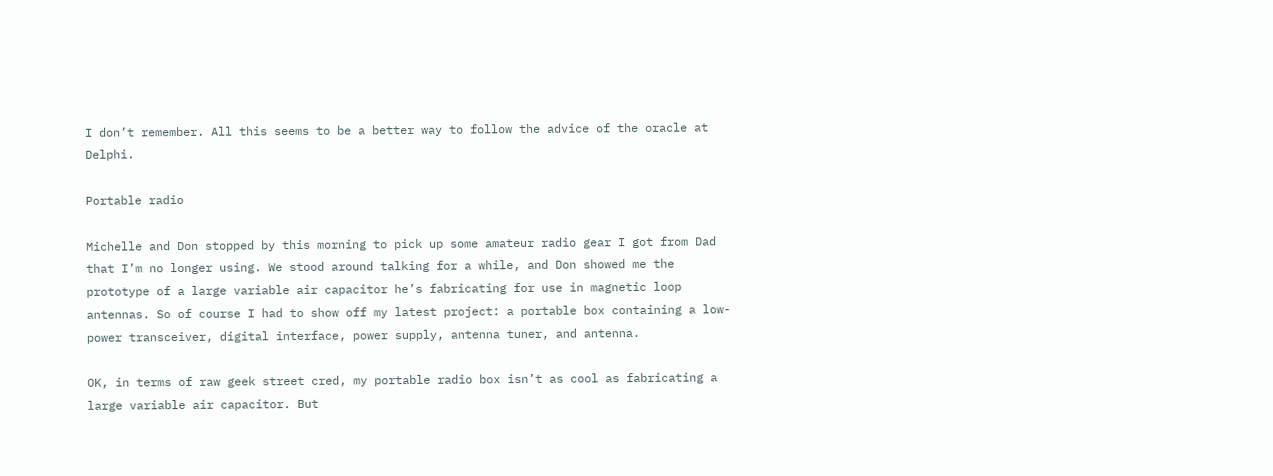I don’t remember. All this seems to be a better way to follow the advice of the oracle at Delphi.

Portable radio

Michelle and Don stopped by this morning to pick up some amateur radio gear I got from Dad that I’m no longer using. We stood around talking for a while, and Don showed me the prototype of a large variable air capacitor he’s fabricating for use in magnetic loop antennas. So of course I had to show off my latest project: a portable box containing a low-power transceiver, digital interface, power supply, antenna tuner, and antenna.

OK, in terms of raw geek street cred, my portable radio box isn’t as cool as fabricating a large variable air capacitor. But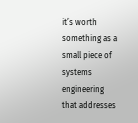it’s worth something as a small piece of systems engineering that addresses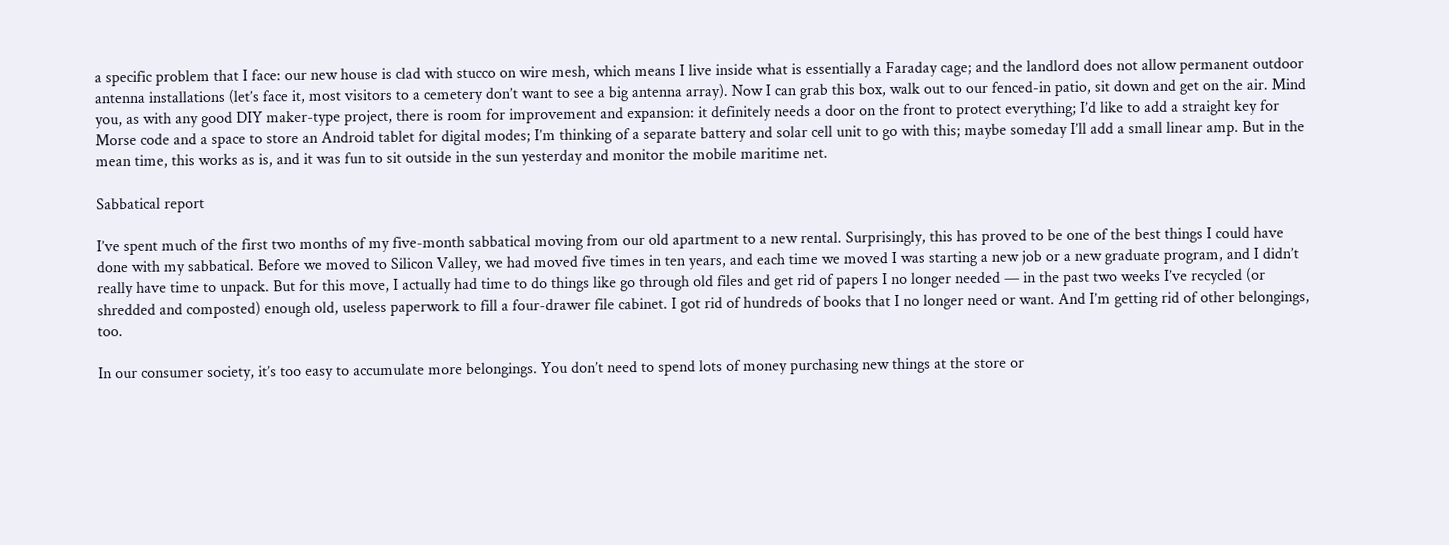a specific problem that I face: our new house is clad with stucco on wire mesh, which means I live inside what is essentially a Faraday cage; and the landlord does not allow permanent outdoor antenna installations (let’s face it, most visitors to a cemetery don’t want to see a big antenna array). Now I can grab this box, walk out to our fenced-in patio, sit down and get on the air. Mind you, as with any good DIY maker-type project, there is room for improvement and expansion: it definitely needs a door on the front to protect everything; I’d like to add a straight key for Morse code and a space to store an Android tablet for digital modes; I’m thinking of a separate battery and solar cell unit to go with this; maybe someday I’ll add a small linear amp. But in the mean time, this works as is, and it was fun to sit outside in the sun yesterday and monitor the mobile maritime net.

Sabbatical report

I’ve spent much of the first two months of my five-month sabbatical moving from our old apartment to a new rental. Surprisingly, this has proved to be one of the best things I could have done with my sabbatical. Before we moved to Silicon Valley, we had moved five times in ten years, and each time we moved I was starting a new job or a new graduate program, and I didn’t really have time to unpack. But for this move, I actually had time to do things like go through old files and get rid of papers I no longer needed — in the past two weeks I’ve recycled (or shredded and composted) enough old, useless paperwork to fill a four-drawer file cabinet. I got rid of hundreds of books that I no longer need or want. And I’m getting rid of other belongings, too.

In our consumer society, it’s too easy to accumulate more belongings. You don’t need to spend lots of money purchasing new things at the store or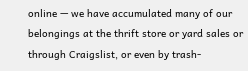online — we have accumulated many of our belongings at the thrift store or yard sales or through Craigslist, or even by trash-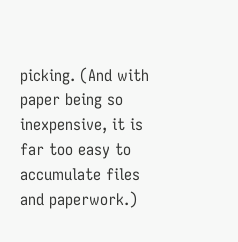picking. (And with paper being so inexpensive, it is far too easy to accumulate files and paperwork.)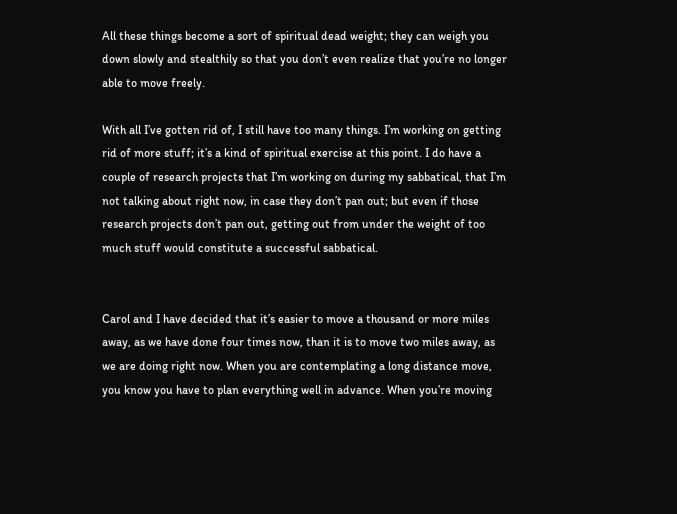All these things become a sort of spiritual dead weight; they can weigh you down slowly and stealthily so that you don’t even realize that you’re no longer able to move freely.

With all I’ve gotten rid of, I still have too many things. I’m working on getting rid of more stuff; it’s a kind of spiritual exercise at this point. I do have a couple of research projects that I’m working on during my sabbatical, that I’m not talking about right now, in case they don’t pan out; but even if those research projects don’t pan out, getting out from under the weight of too much stuff would constitute a successful sabbatical.


Carol and I have decided that it’s easier to move a thousand or more miles away, as we have done four times now, than it is to move two miles away, as we are doing right now. When you are contemplating a long distance move, you know you have to plan everything well in advance. When you’re moving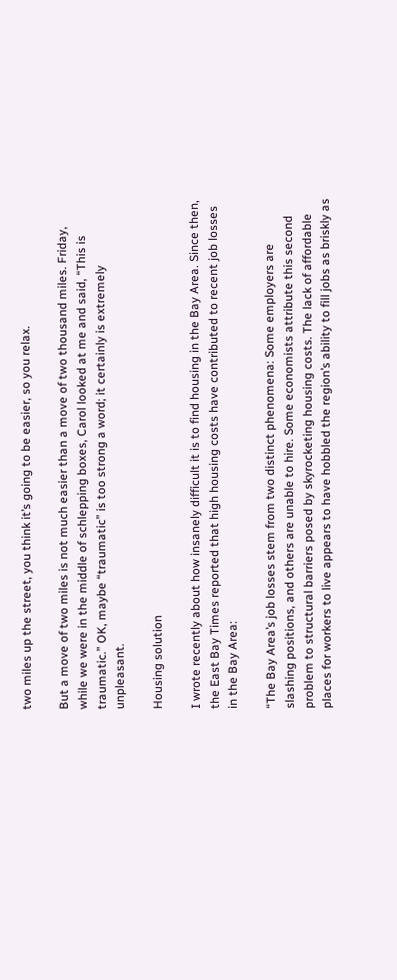two miles up the street, you think it’s going to be easier, so you relax.

But a move of two miles is not much easier than a move of two thousand miles. Friday, while we were in the middle of schlepping boxes, Carol looked at me and said, “This is traumatic.” OK, maybe “traumatic” is too strong a word; it certainly is extremely unpleasant.

Housing solution

I wrote recently about how insanely difficult it is to find housing in the Bay Area. Since then, the East Bay Times reported that high housing costs have contributed to recent job losses in the Bay Area:

“The Bay Area’s job losses stem from two distinct phenomena: Some employers are slashing positions, and others are unable to hire. Some economists attribute this second problem to structural barriers posed by skyrocketing housing costs. The lack of affordable places for workers to live appears to have hobbled the region’s ability to fill jobs as briskly as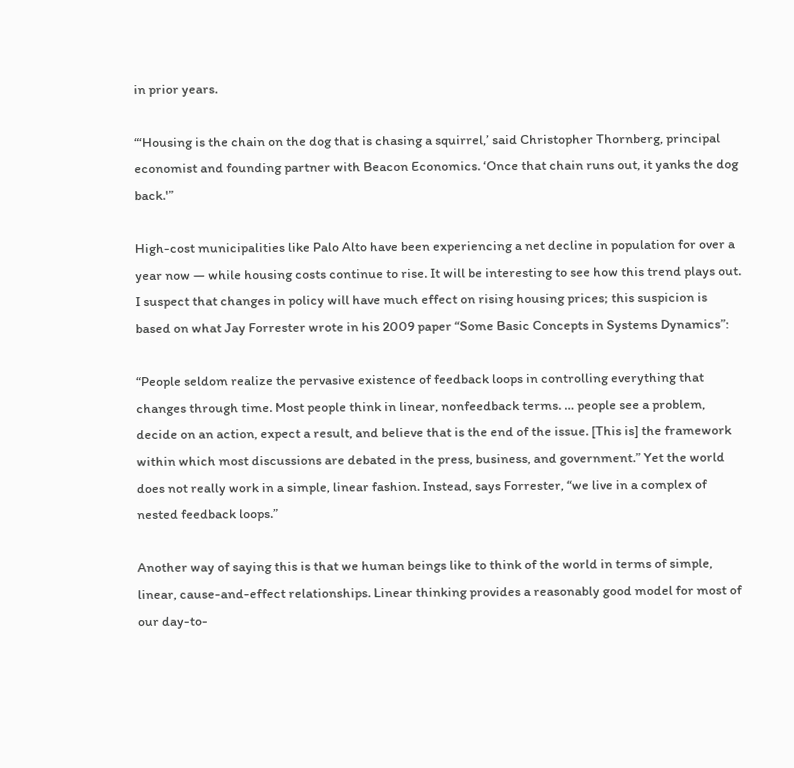in prior years.

“‘Housing is the chain on the dog that is chasing a squirrel,’ said Christopher Thornberg, principal economist and founding partner with Beacon Economics. ‘Once that chain runs out, it yanks the dog back.'”

High-cost municipalities like Palo Alto have been experiencing a net decline in population for over a year now — while housing costs continue to rise. It will be interesting to see how this trend plays out. I suspect that changes in policy will have much effect on rising housing prices; this suspicion is based on what Jay Forrester wrote in his 2009 paper “Some Basic Concepts in Systems Dynamics”:

“People seldom realize the pervasive existence of feedback loops in controlling everything that changes through time. Most people think in linear, nonfeedback terms. … people see a problem, decide on an action, expect a result, and believe that is the end of the issue. [This is] the framework within which most discussions are debated in the press, business, and government.” Yet the world does not really work in a simple, linear fashion. Instead, says Forrester, “we live in a complex of nested feedback loops.”

Another way of saying this is that we human beings like to think of the world in terms of simple, linear, cause-and-effect relationships. Linear thinking provides a reasonably good model for most of our day-to-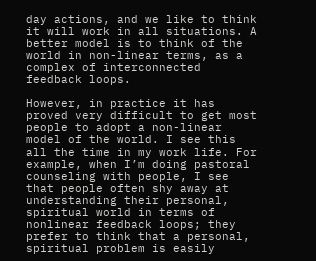day actions, and we like to think it will work in all situations. A better model is to think of the world in non-linear terms, as a complex of interconnected feedback loops.

However, in practice it has proved very difficult to get most people to adopt a non-linear model of the world. I see this all the time in my work life. For example, when I’m doing pastoral counseling with people, I see that people often shy away at understanding their personal, spiritual world in terms of nonlinear feedback loops; they prefer to think that a personal, spiritual problem is easily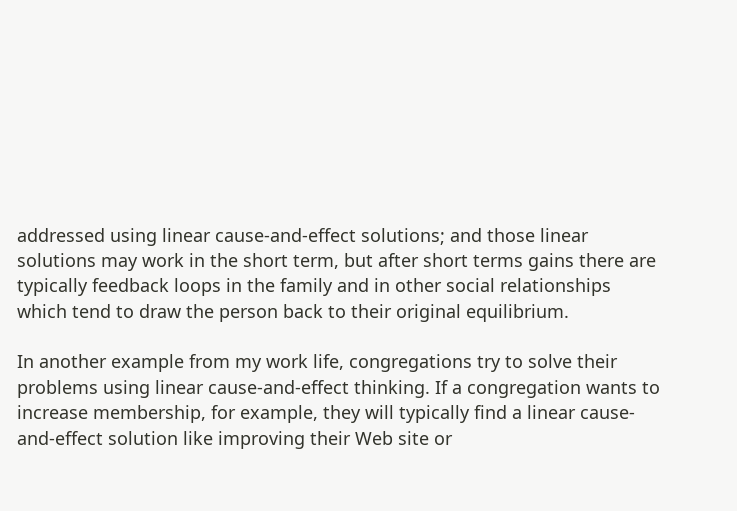addressed using linear cause-and-effect solutions; and those linear solutions may work in the short term, but after short terms gains there are typically feedback loops in the family and in other social relationships which tend to draw the person back to their original equilibrium.

In another example from my work life, congregations try to solve their problems using linear cause-and-effect thinking. If a congregation wants to increase membership, for example, they will typically find a linear cause-and-effect solution like improving their Web site or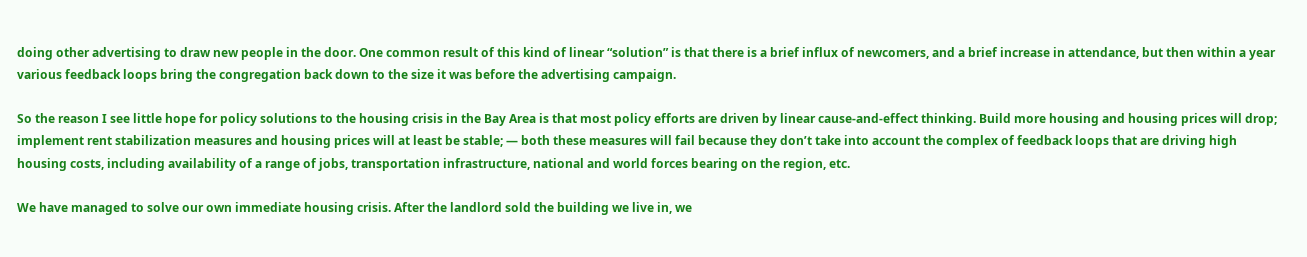doing other advertising to draw new people in the door. One common result of this kind of linear “solution” is that there is a brief influx of newcomers, and a brief increase in attendance, but then within a year various feedback loops bring the congregation back down to the size it was before the advertising campaign.

So the reason I see little hope for policy solutions to the housing crisis in the Bay Area is that most policy efforts are driven by linear cause-and-effect thinking. Build more housing and housing prices will drop; implement rent stabilization measures and housing prices will at least be stable; — both these measures will fail because they don’t take into account the complex of feedback loops that are driving high housing costs, including availability of a range of jobs, transportation infrastructure, national and world forces bearing on the region, etc.

We have managed to solve our own immediate housing crisis. After the landlord sold the building we live in, we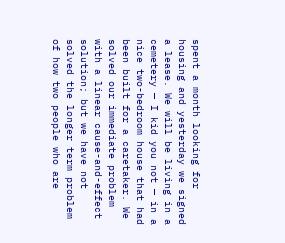spent a month looking for housing and yesterday we signed a lease. We will be living in a cemetery — I kid you not — in a nice two-bedroom house that had been built for a caretaker. We solved our immediate problem with a linear cause-and-effect solution; but we have not solved the longer term problem of how two people who are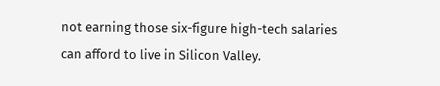not earning those six-figure high-tech salaries can afford to live in Silicon Valley.